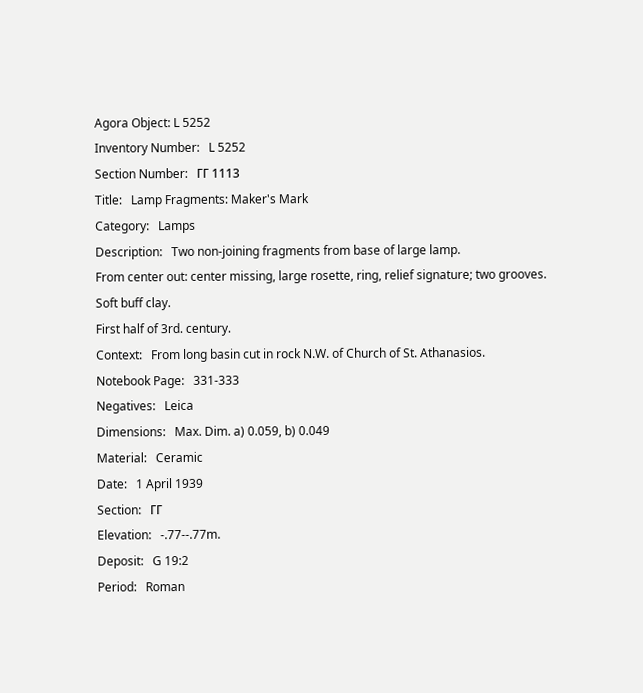Agora Object: L 5252
Inventory Number:   L 5252
Section Number:   ΓΓ 1113
Title:   Lamp Fragments: Maker's Mark
Category:   Lamps
Description:   Two non-joining fragments from base of large lamp.
From center out: center missing, large rosette, ring, relief signature; two grooves.
Soft buff clay.
First half of 3rd. century.
Context:   From long basin cut in rock N.W. of Church of St. Athanasios.
Notebook Page:   331-333
Negatives:   Leica
Dimensions:   Max. Dim. a) 0.059, b) 0.049
Material:   Ceramic
Date:   1 April 1939
Section:   ΓΓ
Elevation:   -.77--.77m.
Deposit:   G 19:2
Period:   Roman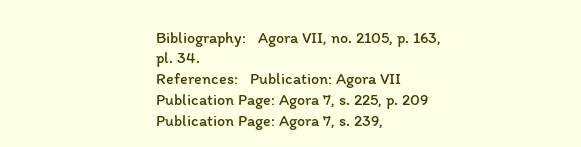Bibliography:   Agora VII, no. 2105, p. 163, pl. 34.
References:   Publication: Agora VII
Publication Page: Agora 7, s. 225, p. 209
Publication Page: Agora 7, s. 239,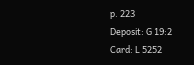p. 223
Deposit: G 19:2
Card: L 5252